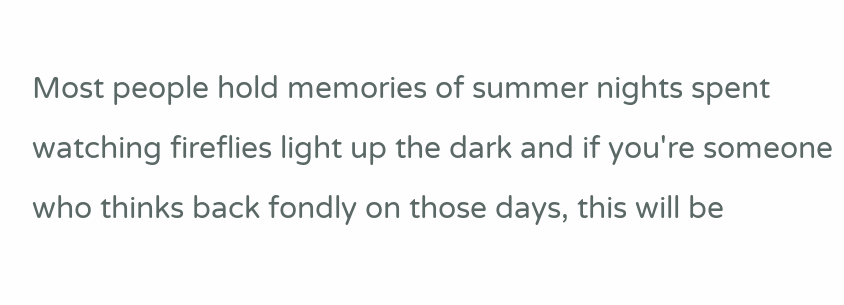Most people hold memories of summer nights spent watching fireflies light up the dark and if you're someone who thinks back fondly on those days, this will be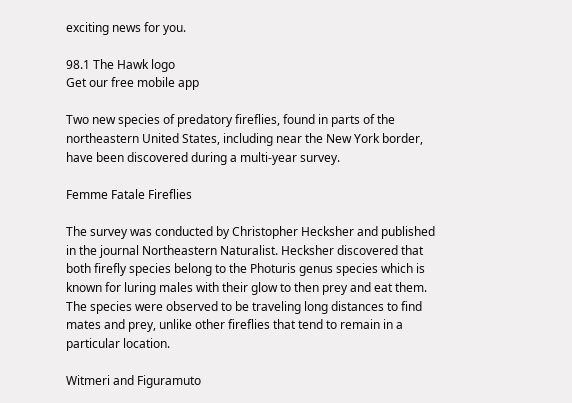exciting news for you.

98.1 The Hawk logo
Get our free mobile app

Two new species of predatory fireflies, found in parts of the northeastern United States, including near the New York border, have been discovered during a multi-year survey.

Femme Fatale Fireflies

The survey was conducted by Christopher Hecksher and published in the journal Northeastern Naturalist. Hecksher discovered that both firefly species belong to the Photuris genus species which is known for luring males with their glow to then prey and eat them. The species were observed to be traveling long distances to find mates and prey, unlike other fireflies that tend to remain in a particular location.

Witmeri and Figuramuto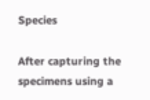Species

After capturing the specimens using a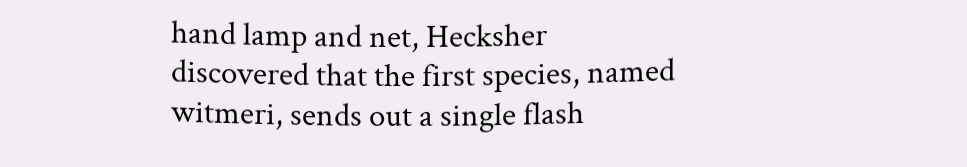hand lamp and net, Hecksher discovered that the first species, named witmeri, sends out a single flash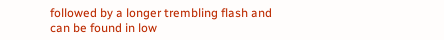followed by a longer trembling flash and can be found in low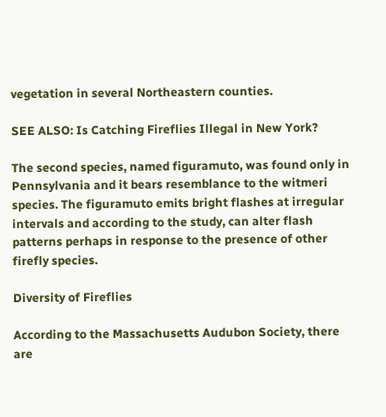vegetation in several Northeastern counties.

SEE ALSO: Is Catching Fireflies Illegal in New York?

The second species, named figuramuto, was found only in Pennsylvania and it bears resemblance to the witmeri species. The figuramuto emits bright flashes at irregular intervals and according to the study, can alter flash patterns perhaps in response to the presence of other firefly species.

Diversity of Fireflies

According to the Massachusetts Audubon Society, there are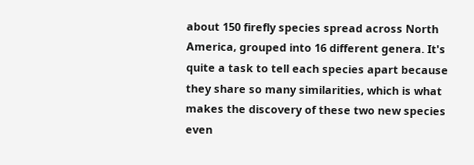about 150 firefly species spread across North America, grouped into 16 different genera. It's quite a task to tell each species apart because they share so many similarities, which is what makes the discovery of these two new species even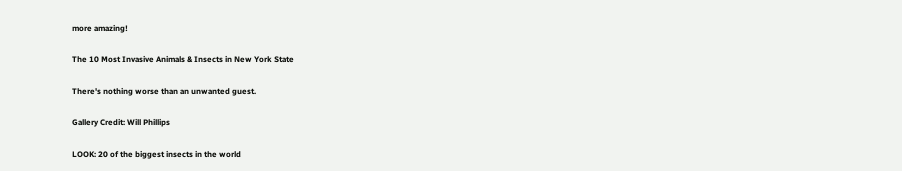more amazing!

The 10 Most Invasive Animals & Insects in New York State

There's nothing worse than an unwanted guest.

Gallery Credit: Will Phillips

LOOK: 20 of the biggest insects in the world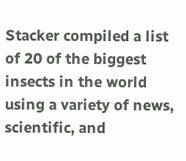Stacker compiled a list of 20 of the biggest insects in the world using a variety of news, scientific, and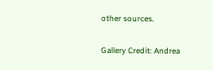other sources.

Gallery Credit: Andrea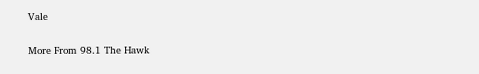Vale

More From 98.1 The Hawk